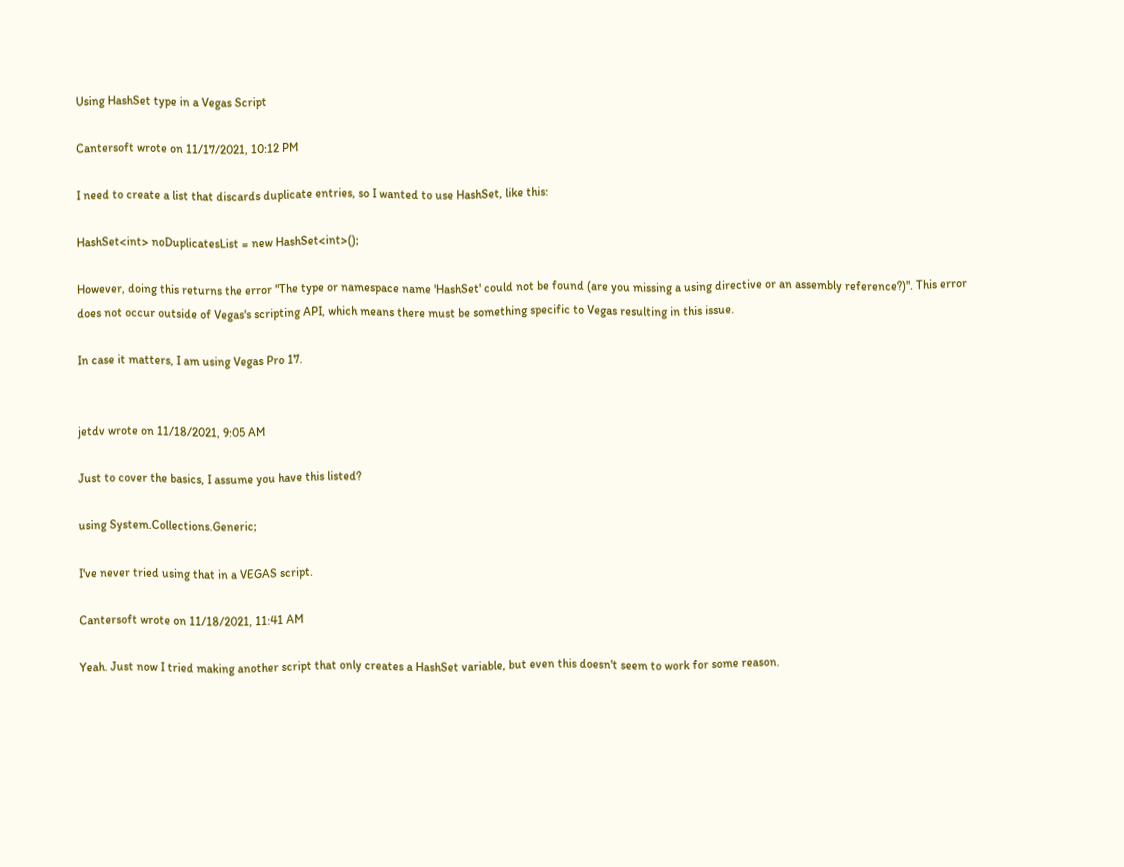Using HashSet type in a Vegas Script

Cantersoft wrote on 11/17/2021, 10:12 PM

I need to create a list that discards duplicate entries, so I wanted to use HashSet, like this:

HashSet<int> noDuplicatesList = new HashSet<int>();

However, doing this returns the error "The type or namespace name 'HashSet' could not be found (are you missing a using directive or an assembly reference?)". This error does not occur outside of Vegas's scripting API, which means there must be something specific to Vegas resulting in this issue.

In case it matters, I am using Vegas Pro 17.


jetdv wrote on 11/18/2021, 9:05 AM

Just to cover the basics, I assume you have this listed?

using System.Collections.Generic;

I've never tried using that in a VEGAS script.

Cantersoft wrote on 11/18/2021, 11:41 AM

Yeah. Just now I tried making another script that only creates a HashSet variable, but even this doesn't seem to work for some reason.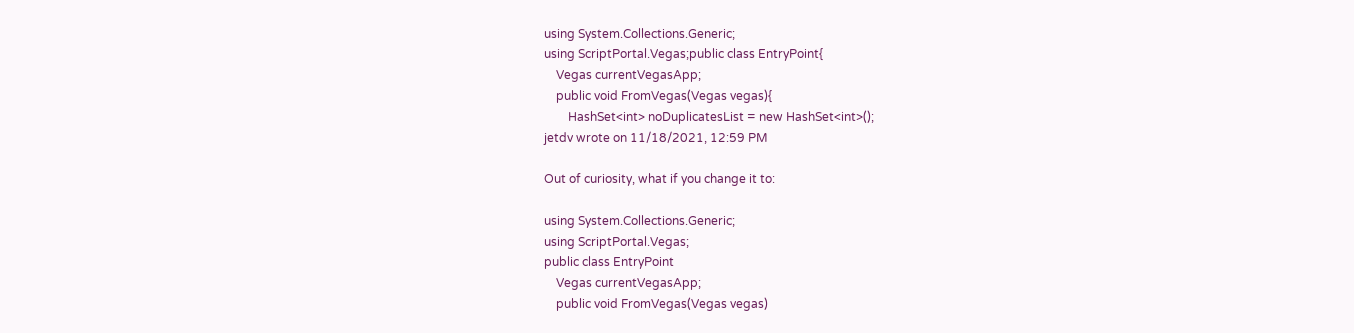using System.Collections.Generic;
using ScriptPortal.Vegas;public class EntryPoint{
    Vegas currentVegasApp;
    public void FromVegas(Vegas vegas){
        HashSet<int> noDuplicatesList = new HashSet<int>();
jetdv wrote on 11/18/2021, 12:59 PM

Out of curiosity, what if you change it to:

using System.Collections.Generic;
using ScriptPortal.Vegas;
public class EntryPoint
    Vegas currentVegasApp;
    public void FromVegas(Vegas vegas)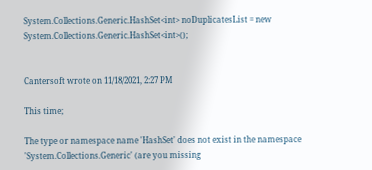System.Collections.Generic.HashSet<int> noDuplicatesList = new System.Collections.Generic.HashSet<int>();


Cantersoft wrote on 11/18/2021, 2:27 PM

This time;

The type or namespace name 'HashSet' does not exist in the namespace 'System.Collections.Generic' (are you missing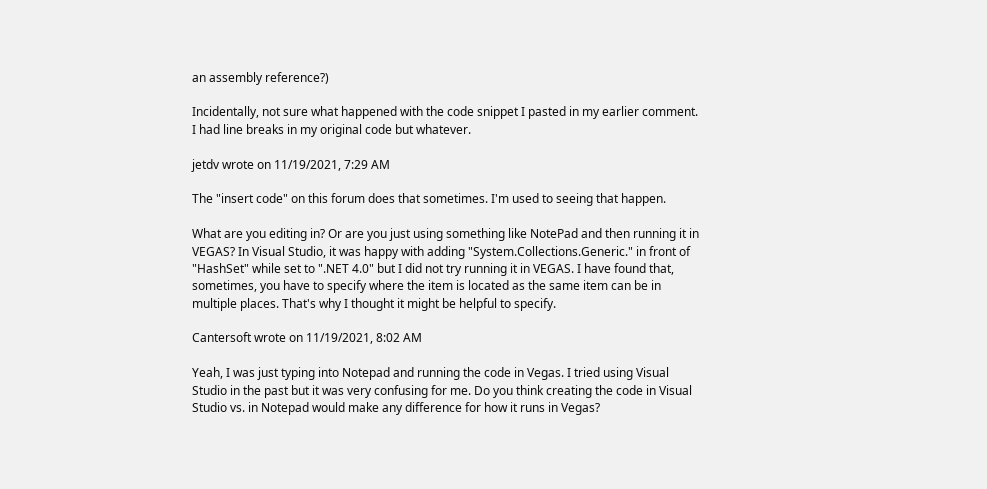an assembly reference?)

Incidentally, not sure what happened with the code snippet I pasted in my earlier comment. I had line breaks in my original code but whatever.

jetdv wrote on 11/19/2021, 7:29 AM

The "insert code" on this forum does that sometimes. I'm used to seeing that happen.

What are you editing in? Or are you just using something like NotePad and then running it in VEGAS? In Visual Studio, it was happy with adding "System.Collections.Generic." in front of "HashSet" while set to ".NET 4.0" but I did not try running it in VEGAS. I have found that, sometimes, you have to specify where the item is located as the same item can be in multiple places. That's why I thought it might be helpful to specify.

Cantersoft wrote on 11/19/2021, 8:02 AM

Yeah, I was just typing into Notepad and running the code in Vegas. I tried using Visual Studio in the past but it was very confusing for me. Do you think creating the code in Visual Studio vs. in Notepad would make any difference for how it runs in Vegas?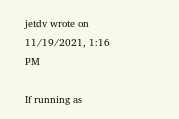jetdv wrote on 11/19/2021, 1:16 PM

If running as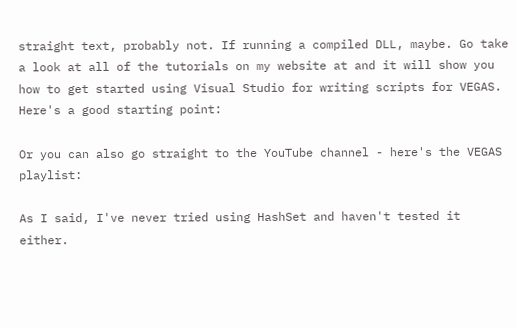straight text, probably not. If running a compiled DLL, maybe. Go take a look at all of the tutorials on my website at and it will show you how to get started using Visual Studio for writing scripts for VEGAS. Here's a good starting point:

Or you can also go straight to the YouTube channel - here's the VEGAS playlist:

As I said, I've never tried using HashSet and haven't tested it either.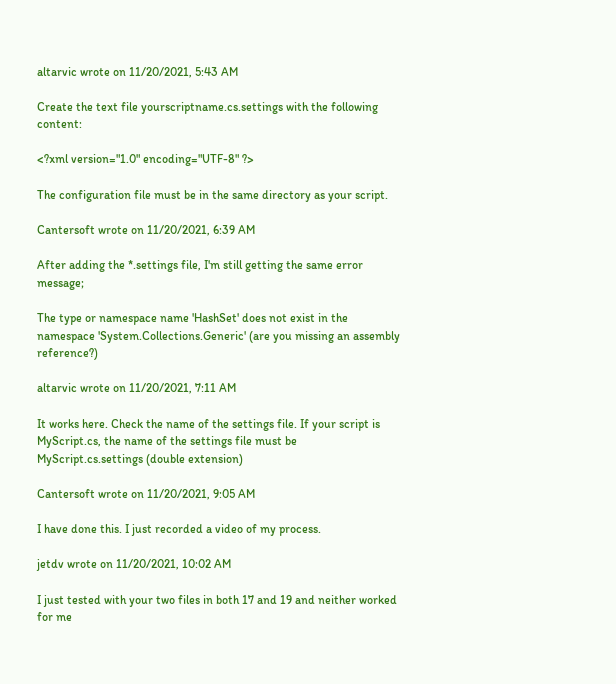altarvic wrote on 11/20/2021, 5:43 AM

Create the text file yourscriptname.cs.settings with the following content:

<?xml version="1.0" encoding="UTF-8" ?>

The configuration file must be in the same directory as your script.

Cantersoft wrote on 11/20/2021, 6:39 AM

After adding the *.settings file, I'm still getting the same error message;

The type or namespace name 'HashSet' does not exist in the namespace 'System.Collections.Generic' (are you missing an assembly reference?)

altarvic wrote on 11/20/2021, 7:11 AM

It works here. Check the name of the settings file. If your script is MyScript.cs, the name of the settings file must be MyScript.cs.settings (double extension)

Cantersoft wrote on 11/20/2021, 9:05 AM

I have done this. I just recorded a video of my process.

jetdv wrote on 11/20/2021, 10:02 AM

I just tested with your two files in both 17 and 19 and neither worked for me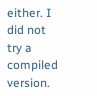either. I did not try a compiled version.